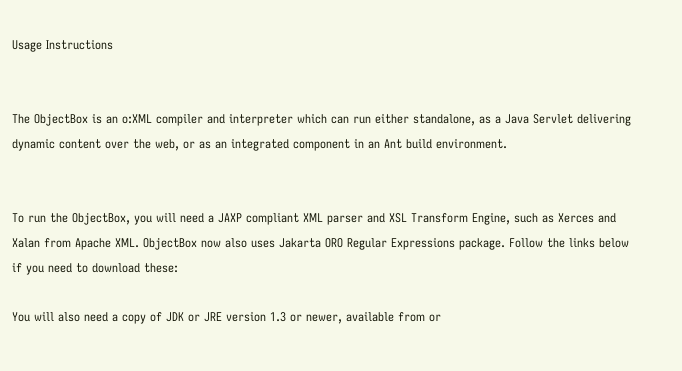Usage Instructions


The ObjectBox is an o:XML compiler and interpreter which can run either standalone, as a Java Servlet delivering dynamic content over the web, or as an integrated component in an Ant build environment.


To run the ObjectBox, you will need a JAXP compliant XML parser and XSL Transform Engine, such as Xerces and Xalan from Apache XML. ObjectBox now also uses Jakarta ORO Regular Expressions package. Follow the links below if you need to download these:

You will also need a copy of JDK or JRE version 1.3 or newer, available from or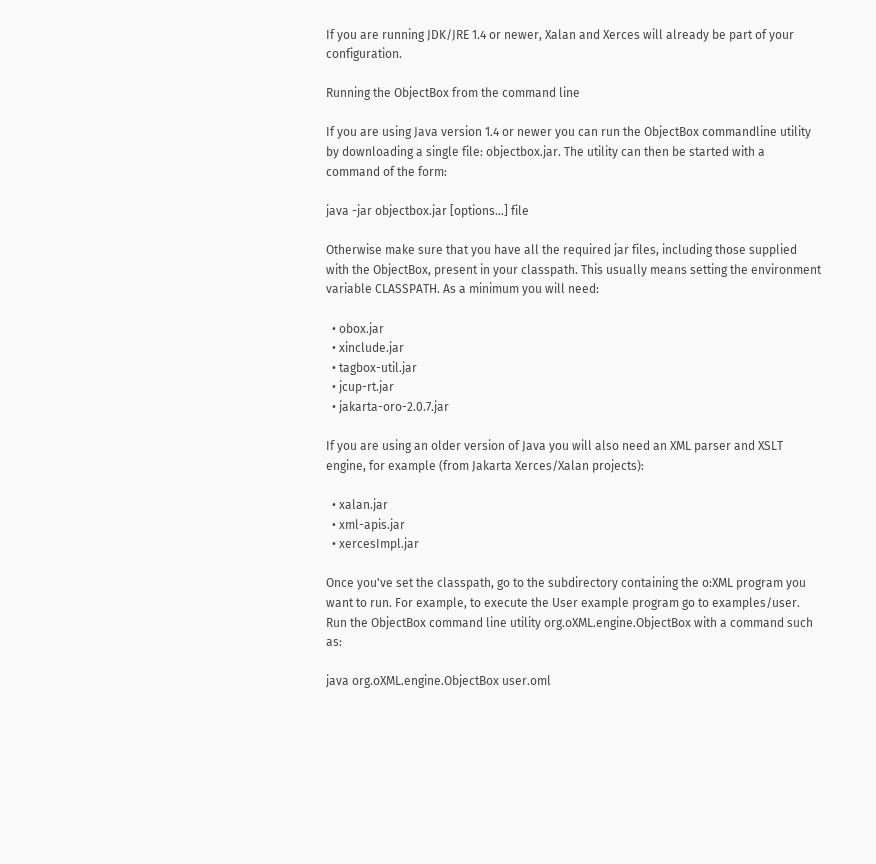If you are running JDK/JRE 1.4 or newer, Xalan and Xerces will already be part of your configuration.

Running the ObjectBox from the command line

If you are using Java version 1.4 or newer you can run the ObjectBox commandline utility by downloading a single file: objectbox.jar. The utility can then be started with a command of the form:

java -jar objectbox.jar [options...] file

Otherwise make sure that you have all the required jar files, including those supplied with the ObjectBox, present in your classpath. This usually means setting the environment variable CLASSPATH. As a minimum you will need:

  • obox.jar
  • xinclude.jar
  • tagbox-util.jar
  • jcup-rt.jar
  • jakarta-oro-2.0.7.jar

If you are using an older version of Java you will also need an XML parser and XSLT engine, for example (from Jakarta Xerces/Xalan projects):

  • xalan.jar
  • xml-apis.jar
  • xercesImpl.jar

Once you've set the classpath, go to the subdirectory containing the o:XML program you want to run. For example, to execute the User example program go to examples/user. Run the ObjectBox command line utility org.oXML.engine.ObjectBox with a command such as:

java org.oXML.engine.ObjectBox user.oml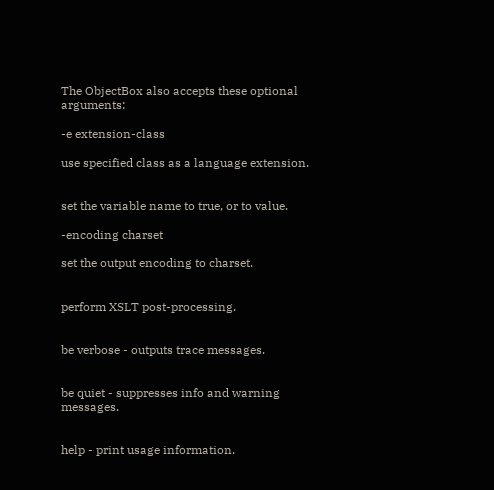The ObjectBox also accepts these optional arguments:

-e extension-class

use specified class as a language extension.


set the variable name to true, or to value.

-encoding charset

set the output encoding to charset.


perform XSLT post-processing.


be verbose - outputs trace messages.


be quiet - suppresses info and warning messages.


help - print usage information.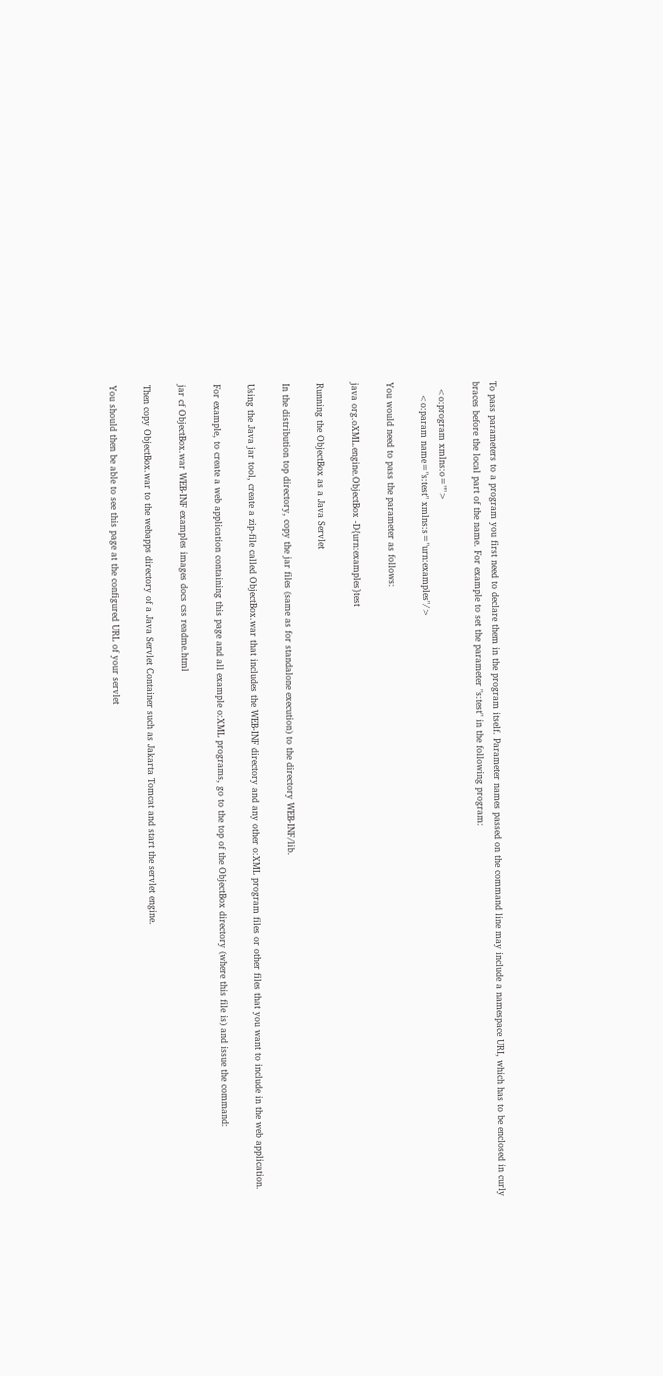To pass parameters to a program you first need to declare them in the program itself. Parameter names passed on the command line may include a namespace URI, which has to be enclosed in curly braces before the local part of the name. For example to set the parameter "s:test" in the following program:

  <o:program xmlns:o="">
    <o:param name="s:test" xmlns:s="urn:examples"/>

You would need to pass the parameter as follows:

java org.oXML.engine.ObjectBox -D{urn:examples}test

Running the ObjectBox as a Java Servlet

In the distribution top directory, copy the jar files (same as for standalone execution) to the directory WEB-INF/lib.

Using the Java jar tool, create a zip-file called ObjectBox.war that includes the WEB-INF directory and any other o:XML program files or other files that you want to include in the web application.

For example, to create a web application containing this page and all example o:XML programs, go to the top of the ObjectBox directory (where this file is) and issue the command:

jar cf ObjectBox.war WEB-INF examples images docs css readme.html

Then copy ObjectBox.war to the webapps directory of a Java Servlet Container such as Jakarta Tomcat and start the servlet engine.

You should then be able to see this page at the configured URL of your servlet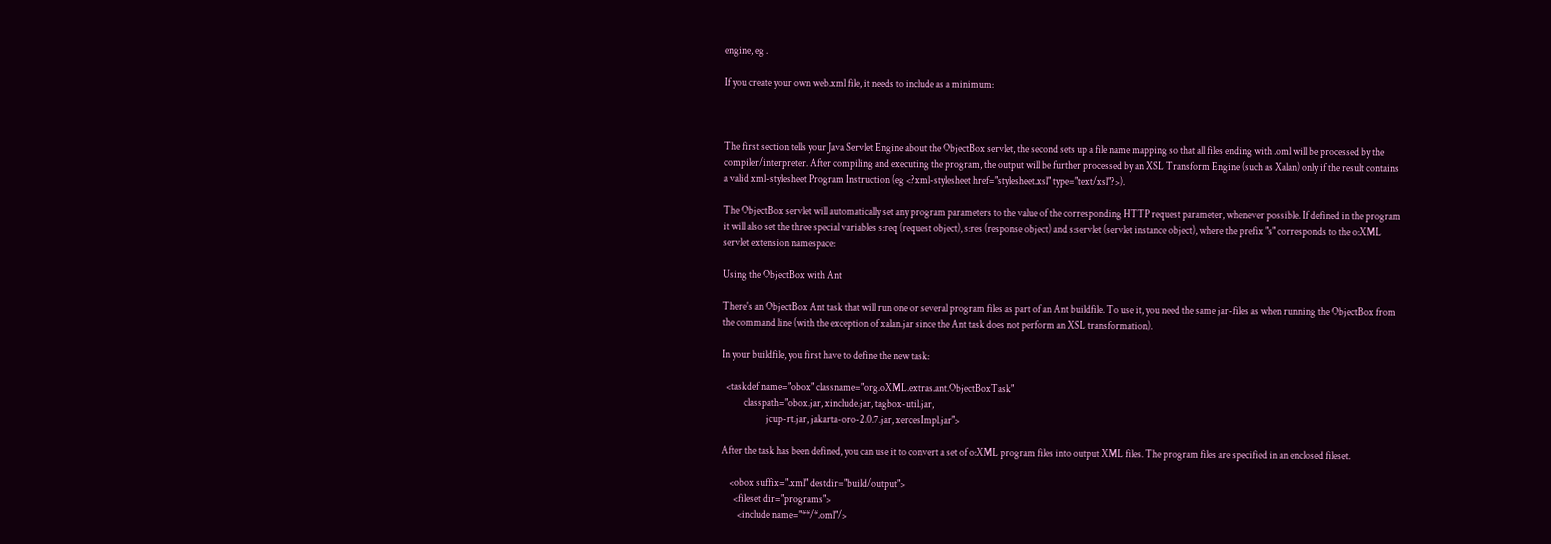engine, eg .

If you create your own web.xml file, it needs to include as a minimum:



The first section tells your Java Servlet Engine about the ObjectBox servlet, the second sets up a file name mapping so that all files ending with .oml will be processed by the compiler/interpreter. After compiling and executing the program, the output will be further processed by an XSL Transform Engine (such as Xalan) only if the result contains a valid xml-stylesheet Program Instruction (eg <?xml-stylesheet href="stylesheet.xsl" type="text/xsl"?>).

The ObjectBox servlet will automatically set any program parameters to the value of the corresponding HTTP request parameter, whenever possible. If defined in the program it will also set the three special variables s:req (request object), s:res (response object) and s:servlet (servlet instance object), where the prefix "s" corresponds to the o:XML servlet extension namespace:

Using the ObjectBox with Ant

There's an ObjectBox Ant task that will run one or several program files as part of an Ant buildfile. To use it, you need the same jar-files as when running the ObjectBox from the command line (with the exception of xalan.jar since the Ant task does not perform an XSL transformation).

In your buildfile, you first have to define the new task:

  <taskdef name="obox" classname="org.oXML.extras.ant.ObjectBoxTask"
           classpath="obox.jar, xinclude.jar, tagbox-util.jar,
                      jcup-rt.jar, jakarta-oro-2.0.7.jar, xercesImpl.jar">

After the task has been defined, you can use it to convert a set of o:XML program files into output XML files. The program files are specified in an enclosed fileset.

    <obox suffix=".xml" destdir="build/output">
      <fileset dir="programs">
        <include name="**/*.oml"/>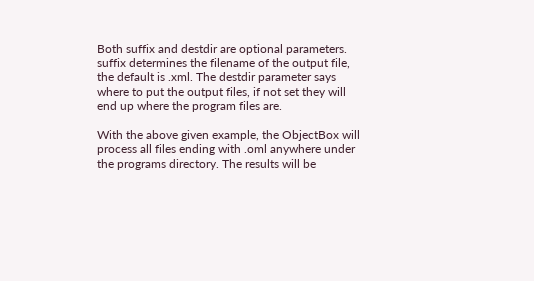Both suffix and destdir are optional parameters. suffix determines the filename of the output file, the default is .xml. The destdir parameter says where to put the output files, if not set they will end up where the program files are.

With the above given example, the ObjectBox will process all files ending with .oml anywhere under the programs directory. The results will be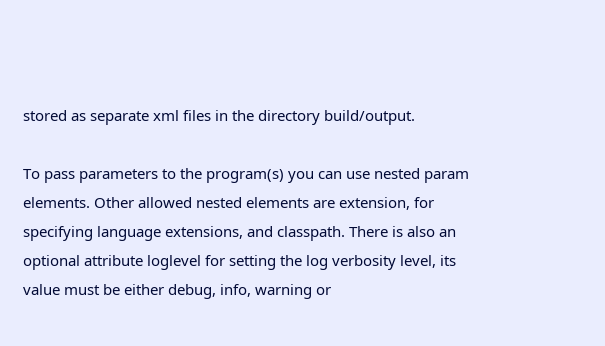stored as separate xml files in the directory build/output.

To pass parameters to the program(s) you can use nested param elements. Other allowed nested elements are extension, for specifying language extensions, and classpath. There is also an optional attribute loglevel for setting the log verbosity level, its value must be either debug, info, warning or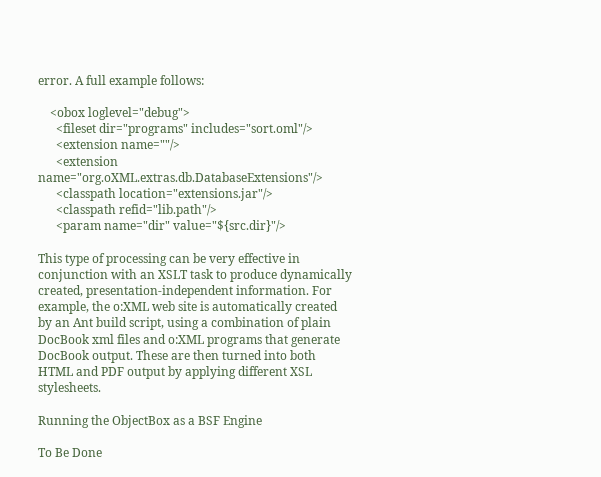error. A full example follows:

    <obox loglevel="debug">
      <fileset dir="programs" includes="sort.oml"/>
      <extension name=""/>
      <extension name="org.oXML.extras.db.DatabaseExtensions"/>
      <classpath location="extensions.jar"/>
      <classpath refid="lib.path"/>
      <param name="dir" value="${src.dir}"/>

This type of processing can be very effective in conjunction with an XSLT task to produce dynamically created, presentation-independent information. For example, the o:XML web site is automatically created by an Ant build script, using a combination of plain DocBook xml files and o:XML programs that generate DocBook output. These are then turned into both HTML and PDF output by applying different XSL stylesheets.

Running the ObjectBox as a BSF Engine

To Be Done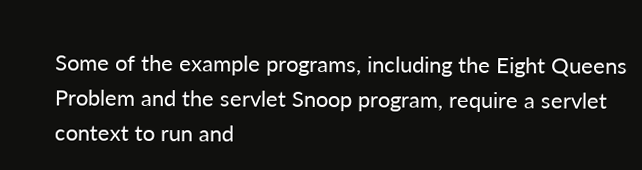Some of the example programs, including the Eight Queens Problem and the servlet Snoop program, require a servlet context to run and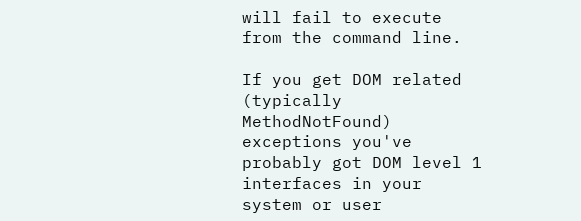will fail to execute from the command line.

If you get DOM related (typically MethodNotFound) exceptions you've probably got DOM level 1 interfaces in your system or user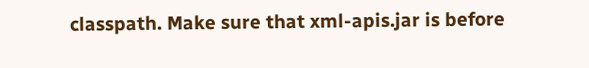classpath. Make sure that xml-apis.jar is before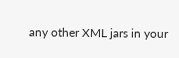any other XML jars in your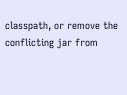classpath, or remove the conflicting jar from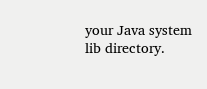your Java system lib directory.